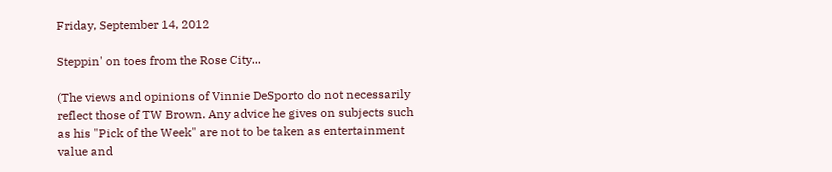Friday, September 14, 2012

Steppin' on toes from the Rose City...

(The views and opinions of Vinnie DeSporto do not necessarily reflect those of TW Brown. Any advice he gives on subjects such as his "Pick of the Week" are not to be taken as entertainment value and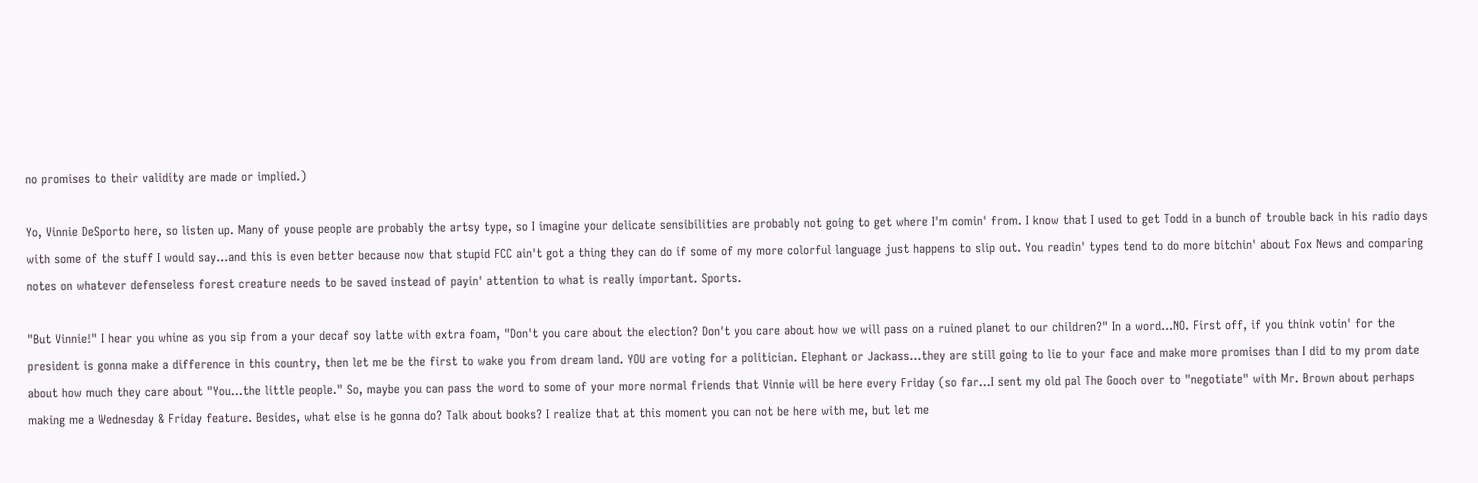no promises to their validity are made or implied.)

Yo, Vinnie DeSporto here, so listen up. Many of youse people are probably the artsy type, so I imagine your delicate sensibilities are probably not going to get where I'm comin' from. I know that I used to get Todd in a bunch of trouble back in his radio days with some of the stuff I would say...and this is even better because now that stupid FCC ain't got a thing they can do if some of my more colorful language just happens to slip out. You readin' types tend to do more bitchin' about Fox News and comparing notes on whatever defenseless forest creature needs to be saved instead of payin' attention to what is really important. Sports.

"But Vinnie!" I hear you whine as you sip from a your decaf soy latte with extra foam, "Don't you care about the election? Don't you care about how we will pass on a ruined planet to our children?" In a word...NO. First off, if you think votin' for the president is gonna make a difference in this country, then let me be the first to wake you from dream land. YOU are voting for a politician. Elephant or Jackass...they are still going to lie to your face and make more promises than I did to my prom date about how much they care about "You...the little people." So, maybe you can pass the word to some of your more normal friends that Vinnie will be here every Friday (so far...I sent my old pal The Gooch over to "negotiate" with Mr. Brown about perhaps making me a Wednesday & Friday feature. Besides, what else is he gonna do? Talk about books? I realize that at this moment you can not be here with me, but let me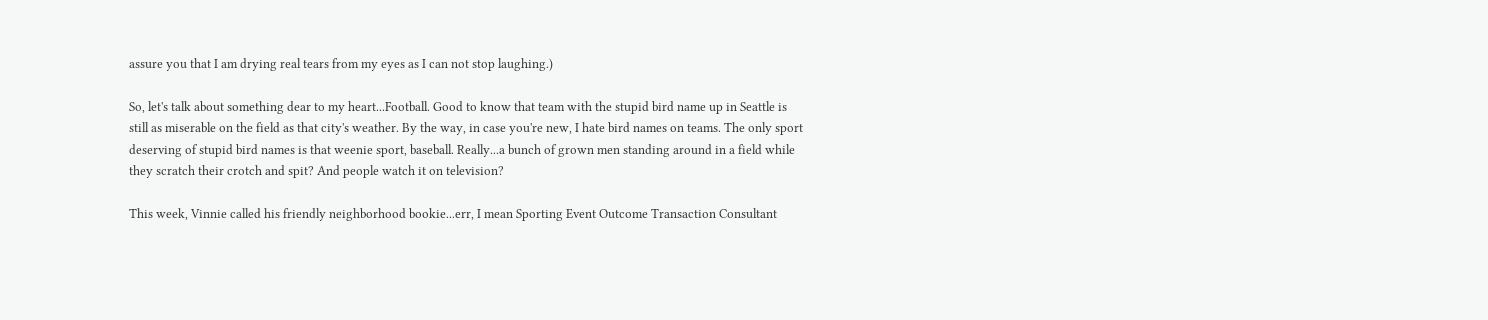assure you that I am drying real tears from my eyes as I can not stop laughing.)

So, let's talk about something dear to my heart...Football. Good to know that team with the stupid bird name up in Seattle is still as miserable on the field as that city's weather. By the way, in case you're new, I hate bird names on teams. The only sport deserving of stupid bird names is that weenie sport, baseball. Really...a bunch of grown men standing around in a field while they scratch their crotch and spit? And people watch it on television?

This week, Vinnie called his friendly neighborhood bookie...err, I mean Sporting Event Outcome Transaction Consultant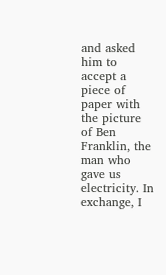and asked him to accept a piece of paper with the picture of Ben Franklin, the man who gave us electricity. In exchange, I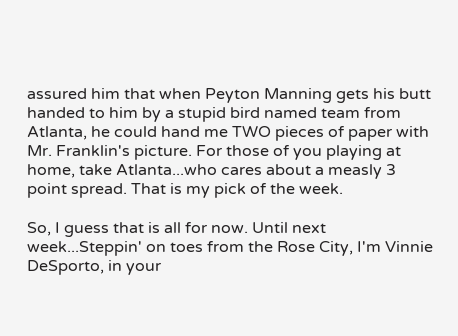assured him that when Peyton Manning gets his butt handed to him by a stupid bird named team from Atlanta, he could hand me TWO pieces of paper with Mr. Franklin's picture. For those of you playing at home, take Atlanta...who cares about a measly 3 point spread. That is my pick of the week.

So, I guess that is all for now. Until next week...Steppin' on toes from the Rose City, I'm Vinnie DeSporto, in your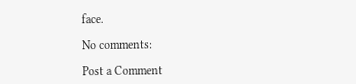face.

No comments:

Post a Comment